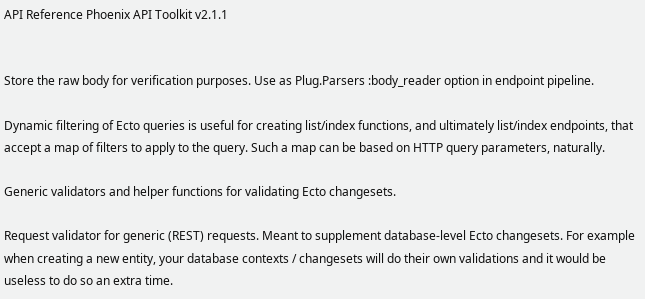API Reference Phoenix API Toolkit v2.1.1


Store the raw body for verification purposes. Use as Plug.Parsers :body_reader option in endpoint pipeline.

Dynamic filtering of Ecto queries is useful for creating list/index functions, and ultimately list/index endpoints, that accept a map of filters to apply to the query. Such a map can be based on HTTP query parameters, naturally.

Generic validators and helper functions for validating Ecto changesets.

Request validator for generic (REST) requests. Meant to supplement database-level Ecto changesets. For example when creating a new entity, your database contexts / changesets will do their own validations and it would be useless to do so an extra time.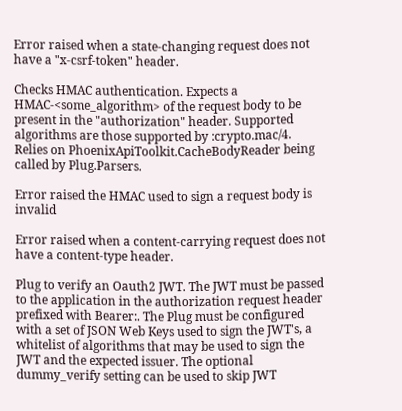Error raised when a state-changing request does not have a "x-csrf-token" header.

Checks HMAC authentication. Expects a HMAC-<some_algorithm> of the request body to be present in the "authorization" header. Supported algorithms are those supported by :crypto.mac/4. Relies on PhoenixApiToolkit.CacheBodyReader being called by Plug.Parsers.

Error raised the HMAC used to sign a request body is invalid

Error raised when a content-carrying request does not have a content-type header.

Plug to verify an Oauth2 JWT. The JWT must be passed to the application in the authorization request header prefixed with Bearer:. The Plug must be configured with a set of JSON Web Keys used to sign the JWT's, a whitelist of algorithms that may be used to sign the JWT and the expected issuer. The optional dummy_verify setting can be used to skip JWT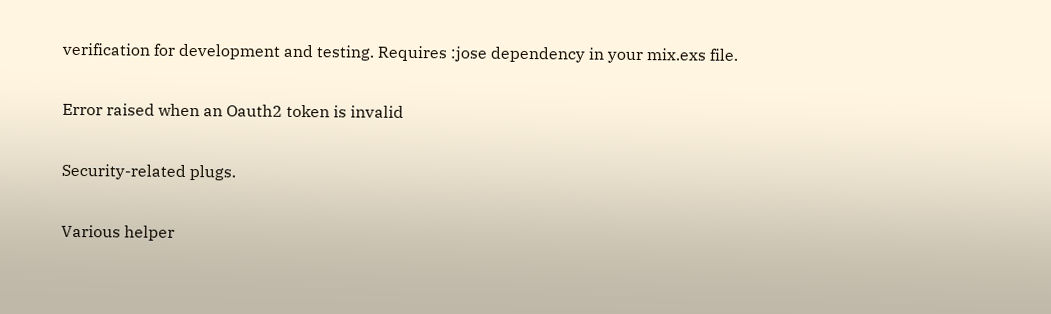verification for development and testing. Requires :jose dependency in your mix.exs file.

Error raised when an Oauth2 token is invalid

Security-related plugs.

Various helper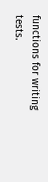functions for writing tests.